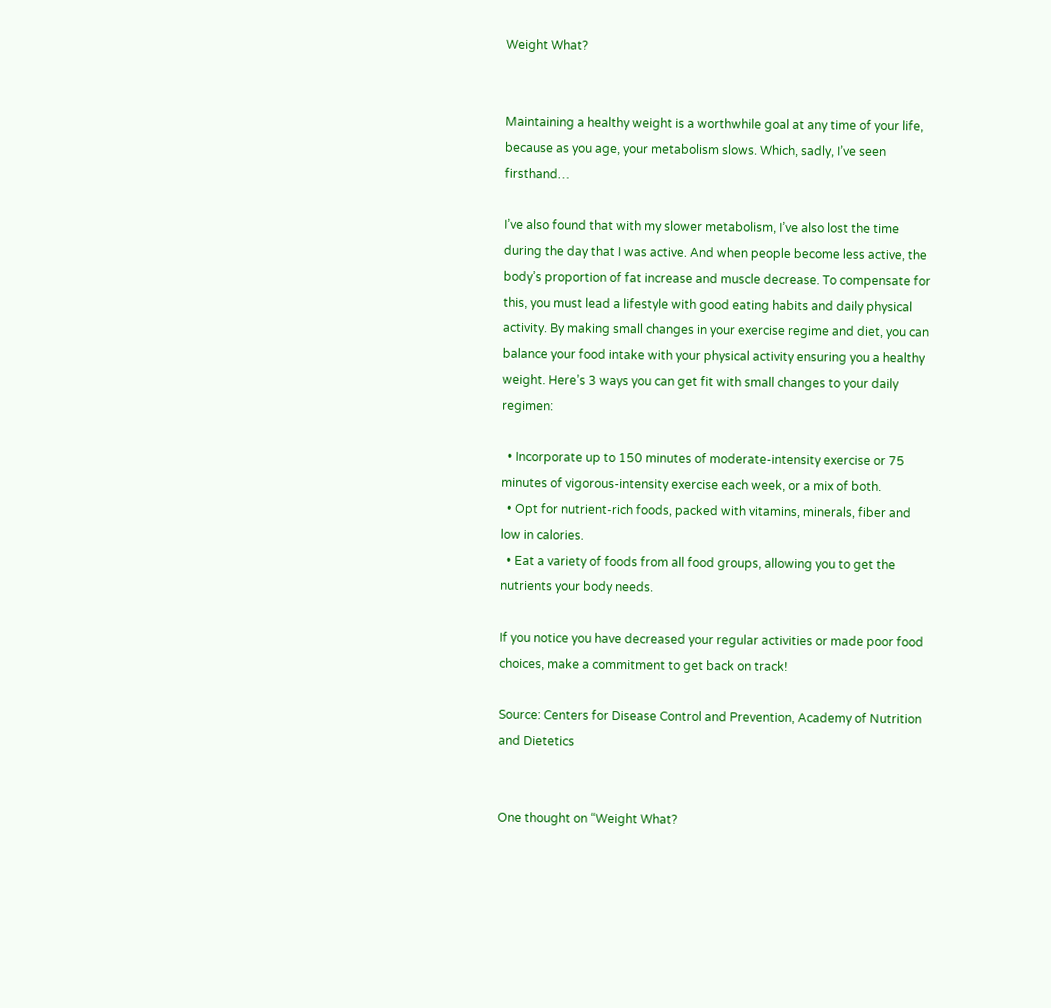Weight What?


Maintaining a healthy weight is a worthwhile goal at any time of your life, because as you age, your metabolism slows. Which, sadly, I’ve seen firsthand…

I’ve also found that with my slower metabolism, I’ve also lost the time during the day that I was active. And when people become less active, the body’s proportion of fat increase and muscle decrease. To compensate for this, you must lead a lifestyle with good eating habits and daily physical activity. By making small changes in your exercise regime and diet, you can balance your food intake with your physical activity ensuring you a healthy weight. Here’s 3 ways you can get fit with small changes to your daily regimen:

  • Incorporate up to 150 minutes of moderate-intensity exercise or 75 minutes of vigorous-intensity exercise each week, or a mix of both.
  • Opt for nutrient-rich foods, packed with vitamins, minerals, fiber and low in calories.
  • Eat a variety of foods from all food groups, allowing you to get the nutrients your body needs.

If you notice you have decreased your regular activities or made poor food choices, make a commitment to get back on track!

Source: Centers for Disease Control and Prevention, Academy of Nutrition and Dietetics


One thought on “Weight What?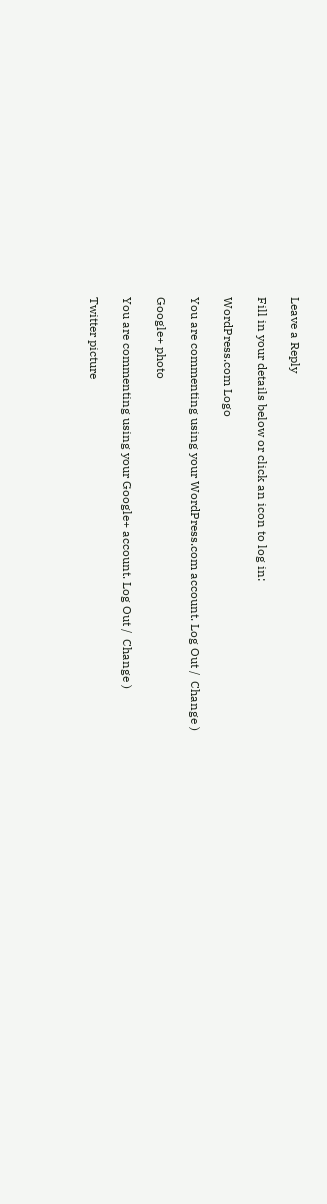Leave a Reply

Fill in your details below or click an icon to log in:

WordPress.com Logo

You are commenting using your WordPress.com account. Log Out /  Change )

Google+ photo

You are commenting using your Google+ account. Log Out /  Change )

Twitter picture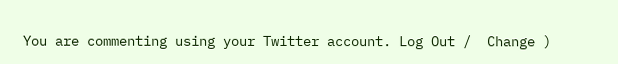You are commenting using your Twitter account. Log Out /  Change )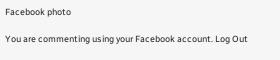Facebook photo

You are commenting using your Facebook account. Log Out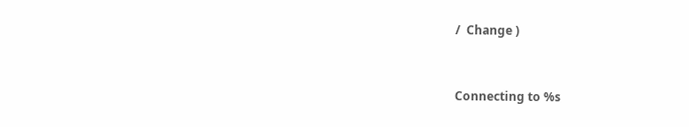/  Change )


Connecting to %s